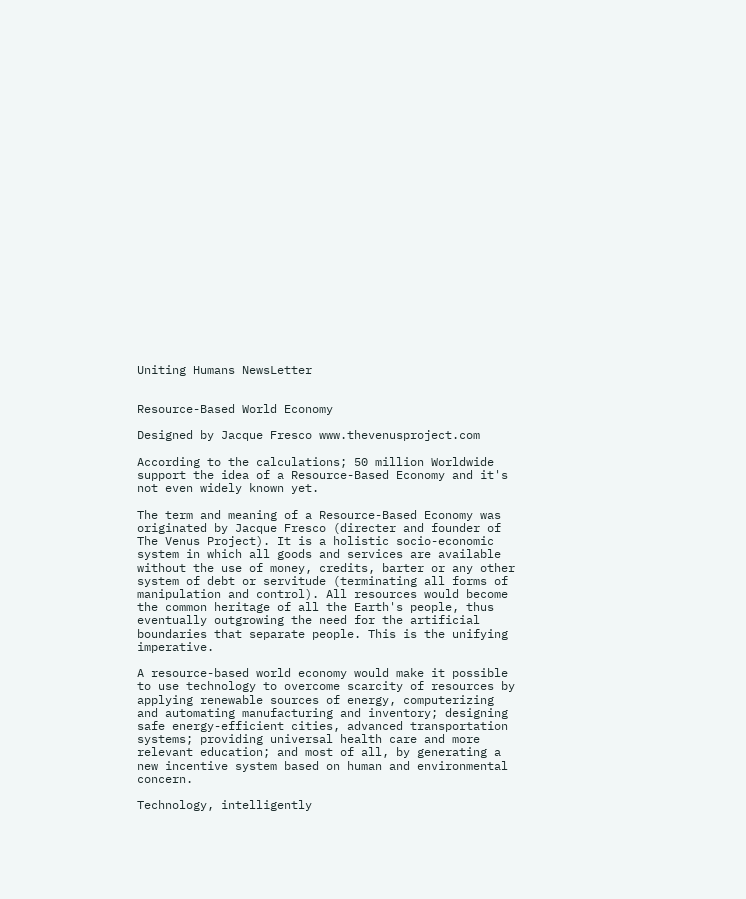Uniting Humans NewsLetter


Resource-Based World Economy

Designed by Jacque Fresco www.thevenusproject.com

According to the calculations; 50 million Worldwide support the idea of a Resource-Based Economy and it's not even widely known yet.

The term and meaning of a Resource-Based Economy was originated by Jacque Fresco (directer and founder of The Venus Project). It is a holistic socio-economic system in which all goods and services are available without the use of money, credits, barter or any other system of debt or servitude (terminating all forms of manipulation and control). All resources would become the common heritage of all the Earth's people, thus eventually outgrowing the need for the artificial boundaries that separate people. This is the unifying imperative.

A resource-based world economy would make it possible to use technology to overcome scarcity of resources by applying renewable sources of energy, computerizing and automating manufacturing and inventory; designing safe energy-efficient cities, advanced transportation systems; providing universal health care and more relevant education; and most of all, by generating a new incentive system based on human and environmental concern.

Technology, intelligently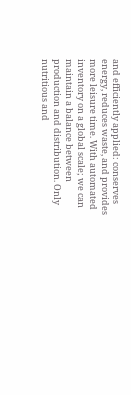and efficiently applied: conserves energy, reduces waste, and provides more leisure time. With automated inventory on a global scale; we can maintain a balance between production and distribution. Only nutritious and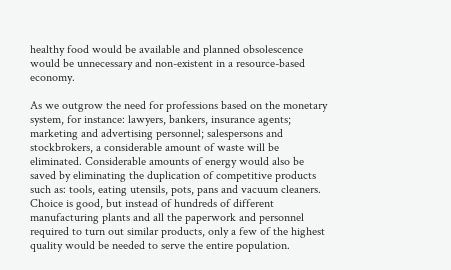healthy food would be available and planned obsolescence would be unnecessary and non-existent in a resource-based economy.

As we outgrow the need for professions based on the monetary system, for instance: lawyers, bankers, insurance agents; marketing and advertising personnel; salespersons and stockbrokers, a considerable amount of waste will be eliminated. Considerable amounts of energy would also be saved by eliminating the duplication of competitive products such as: tools, eating utensils, pots, pans and vacuum cleaners. Choice is good, but instead of hundreds of different manufacturing plants and all the paperwork and personnel required to turn out similar products, only a few of the highest quality would be needed to serve the entire population.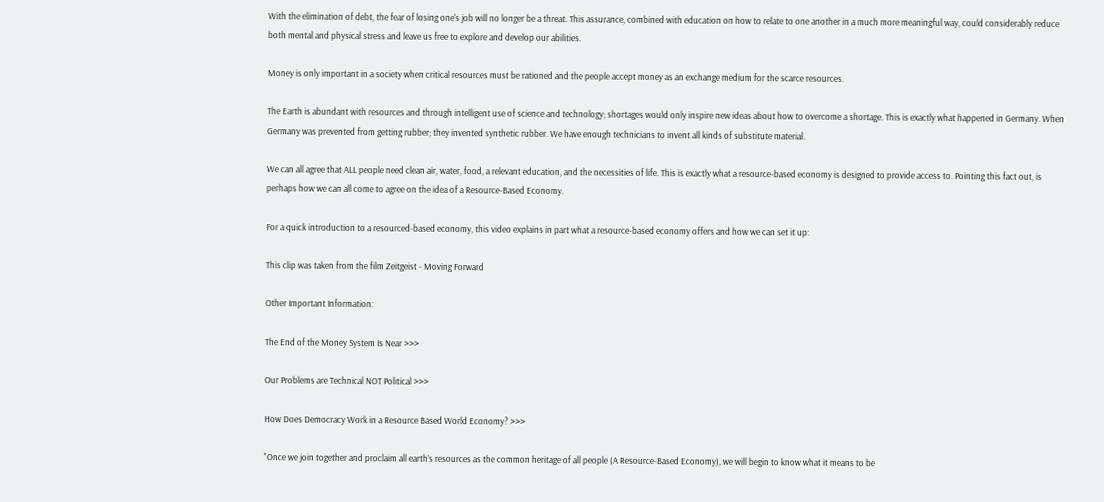With the elimination of debt, the fear of losing one's job will no longer be a threat. This assurance, combined with education on how to relate to one another in a much more meaningful way, could considerably reduce both mental and physical stress and leave us free to explore and develop our abilities.

Money is only important in a society when critical resources must be rationed and the people accept money as an exchange medium for the scarce resources.

The Earth is abundant with resources and through intelligent use of science and technology; shortages would only inspire new ideas about how to overcome a shortage. This is exactly what happened in Germany. When Germany was prevented from getting rubber; they invented synthetic rubber. We have enough technicians to invent all kinds of substitute material.

We can all agree that ALL people need clean air, water, food, a relevant education, and the necessities of life. This is exactly what a resource-based economy is designed to provide access to. Pointing this fact out, is perhaps how we can all come to agree on the idea of a Resource-Based Economy.

For a quick introduction to a resourced-based economy, this video explains in part what a resource-based economy offers and how we can set it up:

This clip was taken from the film Zeitgeist - Moving Forward

Other Important Information:

The End of the Money System Is Near >>>

Our Problems are Technical NOT Political >>>

How Does Democracy Work in a Resource Based World Economy? >>>

"Once we join together and proclaim all earth’s resources as the common heritage of all people (A Resource-Based Economy), we will begin to know what it means to be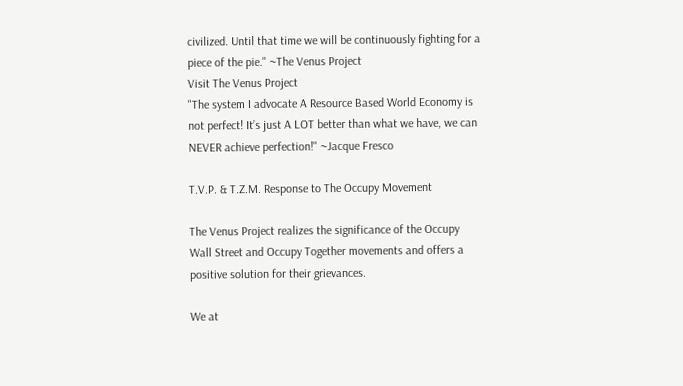civilized. Until that time we will be continuously fighting for a piece of the pie." ~The Venus Project
Visit The Venus Project
"The system I advocate A Resource Based World Economy is not perfect! It’s just A LOT better than what we have, we can NEVER achieve perfection!" ~Jacque Fresco

T.V.P. & T.Z.M. Response to The Occupy Movement

The Venus Project realizes the significance of the Occupy Wall Street and Occupy Together movements and offers a positive solution for their grievances.

We at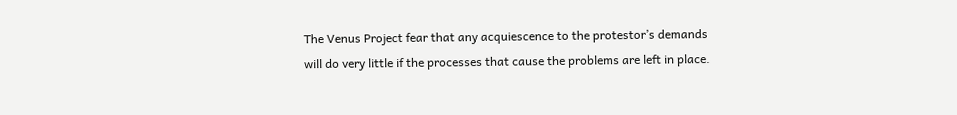The Venus Project fear that any acquiescence to the protestor’s demands will do very little if the processes that cause the problems are left in place.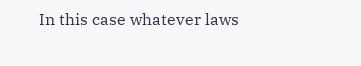In this case whatever laws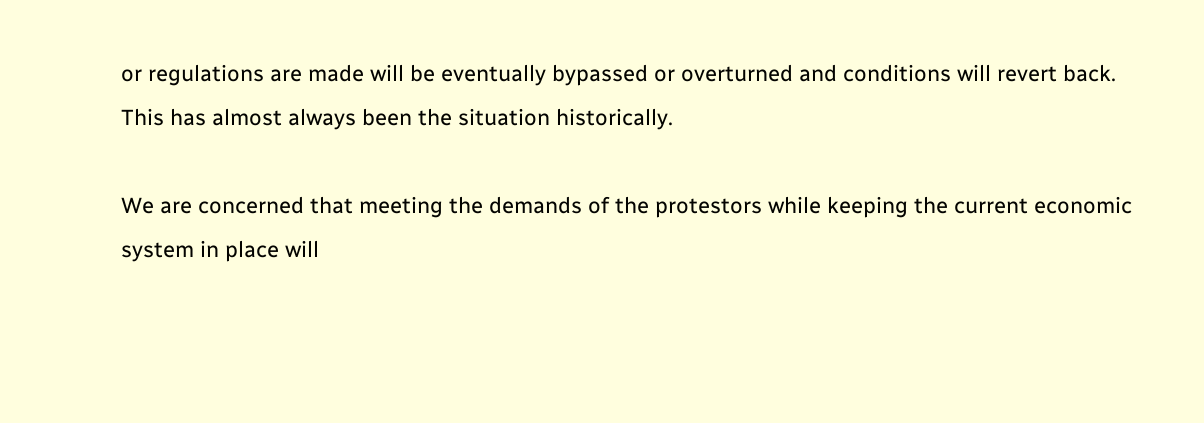or regulations are made will be eventually bypassed or overturned and conditions will revert back. This has almost always been the situation historically.

We are concerned that meeting the demands of the protestors while keeping the current economic system in place will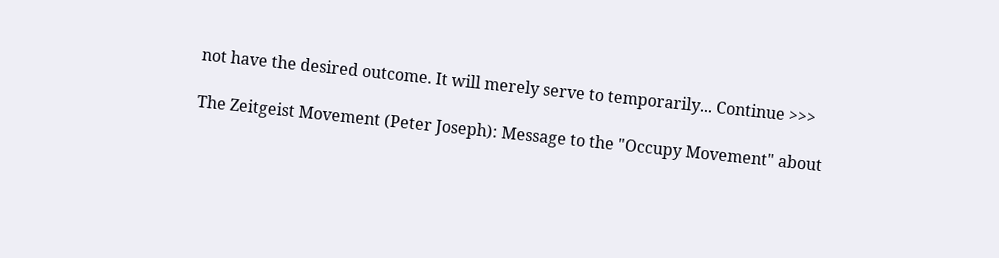not have the desired outcome. It will merely serve to temporarily... Continue >>>

The Zeitgeist Movement (Peter Joseph): Message to the "Occupy Movement" about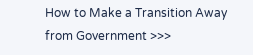How to Make a Transition Away from Government >>>